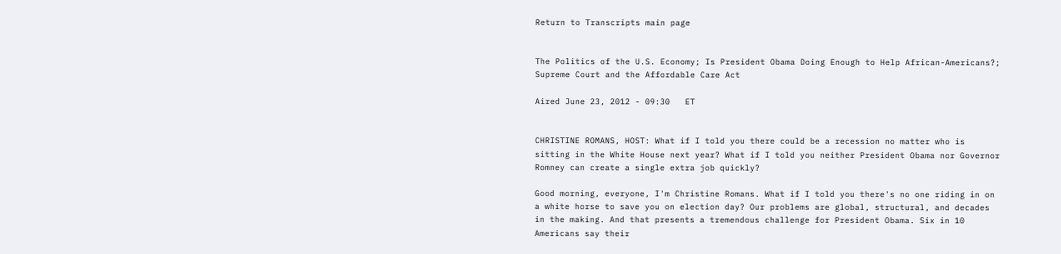Return to Transcripts main page


The Politics of the U.S. Economy; Is President Obama Doing Enough to Help African-Americans?; Supreme Court and the Affordable Care Act

Aired June 23, 2012 - 09:30   ET


CHRISTINE ROMANS, HOST: What if I told you there could be a recession no matter who is sitting in the White House next year? What if I told you neither President Obama nor Governor Romney can create a single extra job quickly?

Good morning, everyone, I'm Christine Romans. What if I told you there's no one riding in on a white horse to save you on election day? Our problems are global, structural, and decades in the making. And that presents a tremendous challenge for President Obama. Six in 10 Americans say their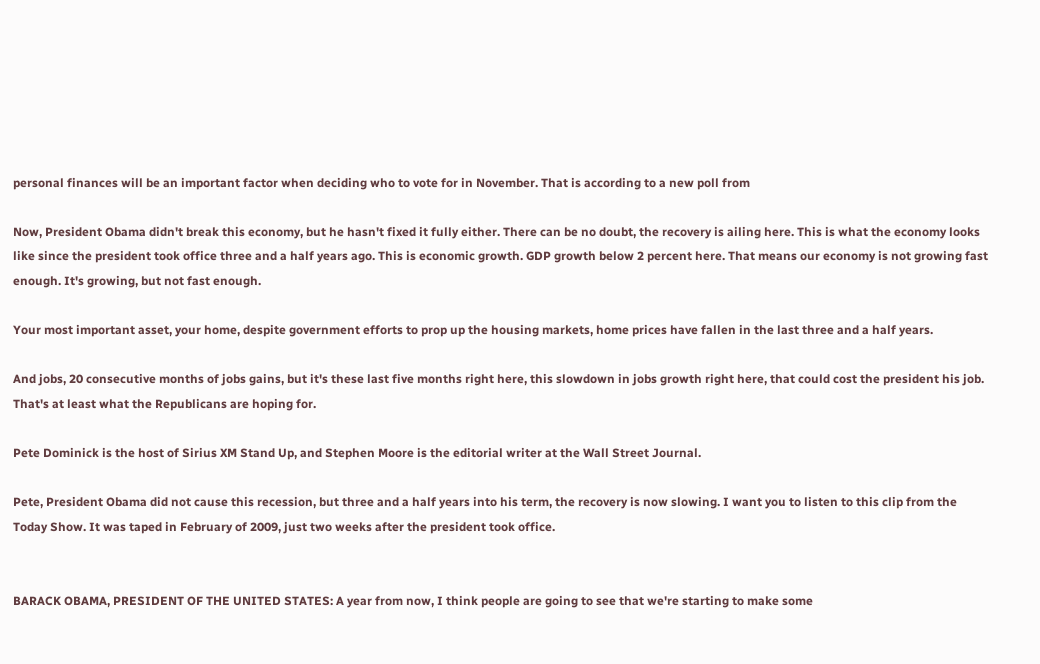personal finances will be an important factor when deciding who to vote for in November. That is according to a new poll from

Now, President Obama didn't break this economy, but he hasn't fixed it fully either. There can be no doubt, the recovery is ailing here. This is what the economy looks like since the president took office three and a half years ago. This is economic growth. GDP growth below 2 percent here. That means our economy is not growing fast enough. It's growing, but not fast enough.

Your most important asset, your home, despite government efforts to prop up the housing markets, home prices have fallen in the last three and a half years.

And jobs, 20 consecutive months of jobs gains, but it's these last five months right here, this slowdown in jobs growth right here, that could cost the president his job. That's at least what the Republicans are hoping for.

Pete Dominick is the host of Sirius XM Stand Up, and Stephen Moore is the editorial writer at the Wall Street Journal.

Pete, President Obama did not cause this recession, but three and a half years into his term, the recovery is now slowing. I want you to listen to this clip from the Today Show. It was taped in February of 2009, just two weeks after the president took office.


BARACK OBAMA, PRESIDENT OF THE UNITED STATES: A year from now, I think people are going to see that we're starting to make some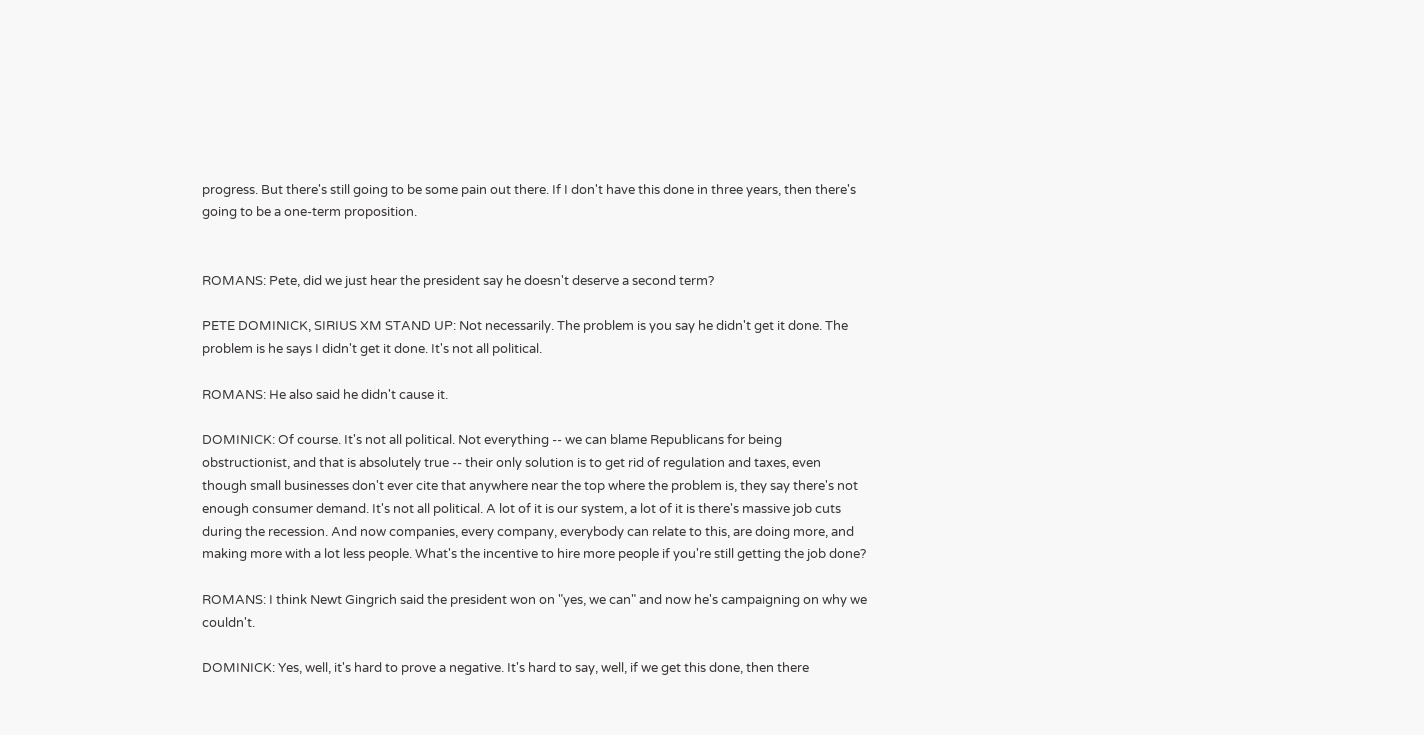progress. But there's still going to be some pain out there. If I don't have this done in three years, then there's going to be a one-term proposition.


ROMANS: Pete, did we just hear the president say he doesn't deserve a second term?

PETE DOMINICK, SIRIUS XM STAND UP: Not necessarily. The problem is you say he didn't get it done. The problem is he says I didn't get it done. It's not all political.

ROMANS: He also said he didn't cause it.

DOMINICK: Of course. It's not all political. Not everything -- we can blame Republicans for being obstructionist, and that is absolutely true -- their only solution is to get rid of regulation and taxes, even though small businesses don't ever cite that anywhere near the top where the problem is, they say there's not enough consumer demand. It's not all political. A lot of it is our system, a lot of it is there's massive job cuts during the recession. And now companies, every company, everybody can relate to this, are doing more, and making more with a lot less people. What's the incentive to hire more people if you're still getting the job done?

ROMANS: I think Newt Gingrich said the president won on "yes, we can" and now he's campaigning on why we couldn't.

DOMINICK: Yes, well, it's hard to prove a negative. It's hard to say, well, if we get this done, then there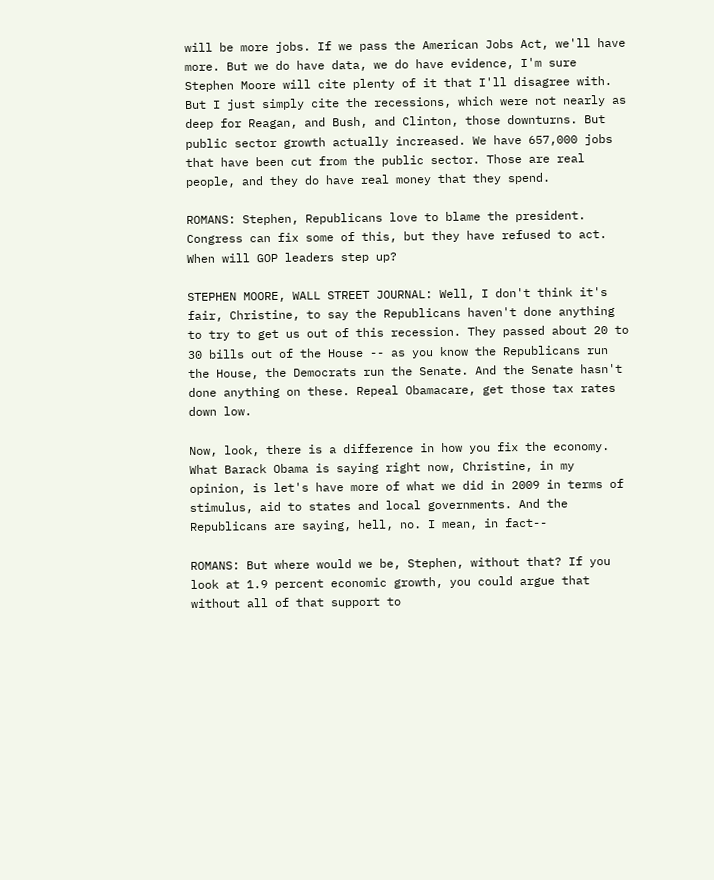will be more jobs. If we pass the American Jobs Act, we'll have more. But we do have data, we do have evidence, I'm sure Stephen Moore will cite plenty of it that I'll disagree with. But I just simply cite the recessions, which were not nearly as deep for Reagan, and Bush, and Clinton, those downturns. But public sector growth actually increased. We have 657,000 jobs that have been cut from the public sector. Those are real people, and they do have real money that they spend.

ROMANS: Stephen, Republicans love to blame the president. Congress can fix some of this, but they have refused to act. When will GOP leaders step up?

STEPHEN MOORE, WALL STREET JOURNAL: Well, I don't think it's fair, Christine, to say the Republicans haven't done anything to try to get us out of this recession. They passed about 20 to 30 bills out of the House -- as you know the Republicans run the House, the Democrats run the Senate. And the Senate hasn't done anything on these. Repeal Obamacare, get those tax rates down low.

Now, look, there is a difference in how you fix the economy. What Barack Obama is saying right now, Christine, in my opinion, is let's have more of what we did in 2009 in terms of stimulus, aid to states and local governments. And the Republicans are saying, hell, no. I mean, in fact--

ROMANS: But where would we be, Stephen, without that? If you look at 1.9 percent economic growth, you could argue that without all of that support to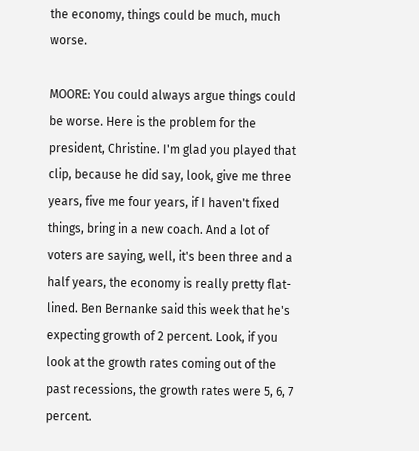the economy, things could be much, much worse.

MOORE: You could always argue things could be worse. Here is the problem for the president, Christine. I'm glad you played that clip, because he did say, look, give me three years, five me four years, if I haven't fixed things, bring in a new coach. And a lot of voters are saying, well, it's been three and a half years, the economy is really pretty flat-lined. Ben Bernanke said this week that he's expecting growth of 2 percent. Look, if you look at the growth rates coming out of the past recessions, the growth rates were 5, 6, 7 percent.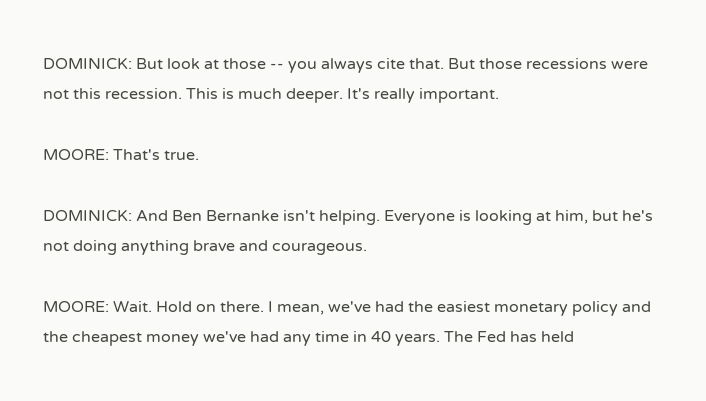DOMINICK: But look at those -- you always cite that. But those recessions were not this recession. This is much deeper. It's really important.

MOORE: That's true.

DOMINICK: And Ben Bernanke isn't helping. Everyone is looking at him, but he's not doing anything brave and courageous.

MOORE: Wait. Hold on there. I mean, we've had the easiest monetary policy and the cheapest money we've had any time in 40 years. The Fed has held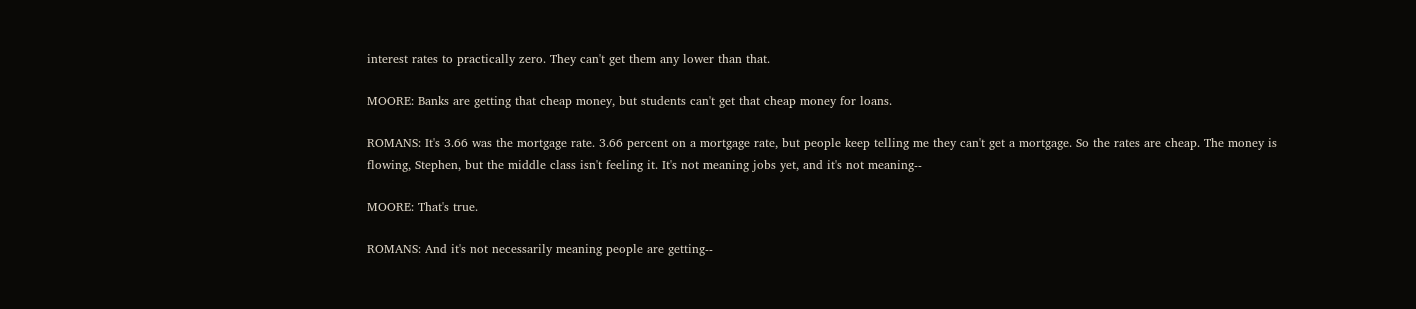interest rates to practically zero. They can't get them any lower than that.

MOORE: Banks are getting that cheap money, but students can't get that cheap money for loans.

ROMANS: It's 3.66 was the mortgage rate. 3.66 percent on a mortgage rate, but people keep telling me they can't get a mortgage. So the rates are cheap. The money is flowing, Stephen, but the middle class isn't feeling it. It's not meaning jobs yet, and it's not meaning--

MOORE: That's true.

ROMANS: And it's not necessarily meaning people are getting--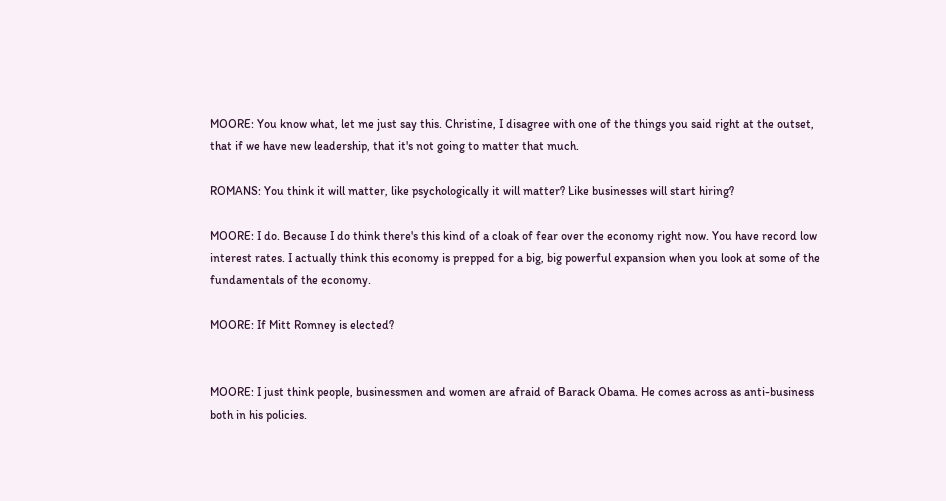MOORE: You know what, let me just say this. Christine, I disagree with one of the things you said right at the outset, that if we have new leadership, that it's not going to matter that much.

ROMANS: You think it will matter, like psychologically it will matter? Like businesses will start hiring?

MOORE: I do. Because I do think there's this kind of a cloak of fear over the economy right now. You have record low interest rates. I actually think this economy is prepped for a big, big powerful expansion when you look at some of the fundamentals of the economy.

MOORE: If Mitt Romney is elected?


MOORE: I just think people, businessmen and women are afraid of Barack Obama. He comes across as anti-business both in his policies.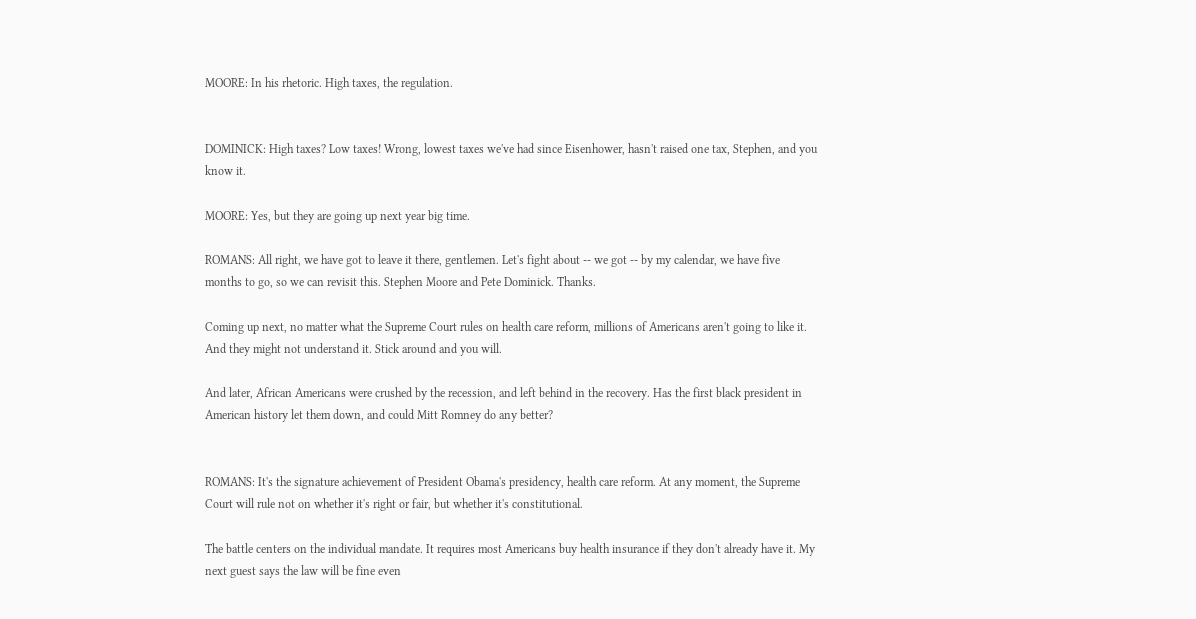MOORE: In his rhetoric. High taxes, the regulation.


DOMINICK: High taxes? Low taxes! Wrong, lowest taxes we've had since Eisenhower, hasn't raised one tax, Stephen, and you know it.

MOORE: Yes, but they are going up next year big time.

ROMANS: All right, we have got to leave it there, gentlemen. Let's fight about -- we got -- by my calendar, we have five months to go, so we can revisit this. Stephen Moore and Pete Dominick. Thanks.

Coming up next, no matter what the Supreme Court rules on health care reform, millions of Americans aren't going to like it. And they might not understand it. Stick around and you will.

And later, African Americans were crushed by the recession, and left behind in the recovery. Has the first black president in American history let them down, and could Mitt Romney do any better?


ROMANS: It's the signature achievement of President Obama's presidency, health care reform. At any moment, the Supreme Court will rule not on whether it's right or fair, but whether it's constitutional.

The battle centers on the individual mandate. It requires most Americans buy health insurance if they don't already have it. My next guest says the law will be fine even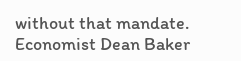without that mandate. Economist Dean Baker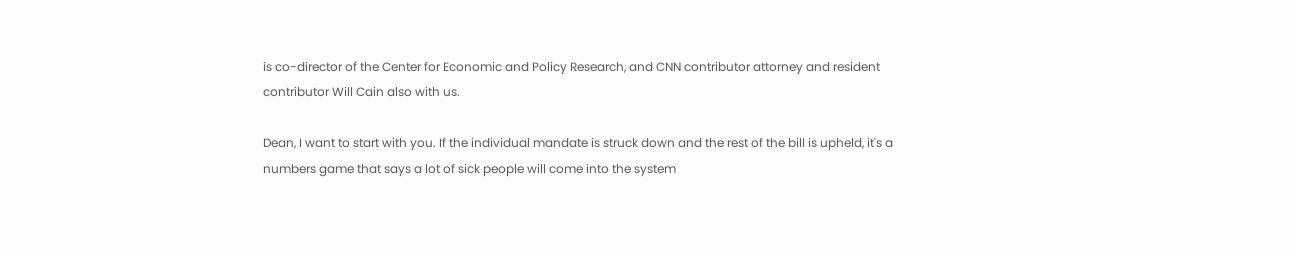is co-director of the Center for Economic and Policy Research, and CNN contributor attorney and resident contributor Will Cain also with us.

Dean, I want to start with you. If the individual mandate is struck down and the rest of the bill is upheld, it's a numbers game that says a lot of sick people will come into the system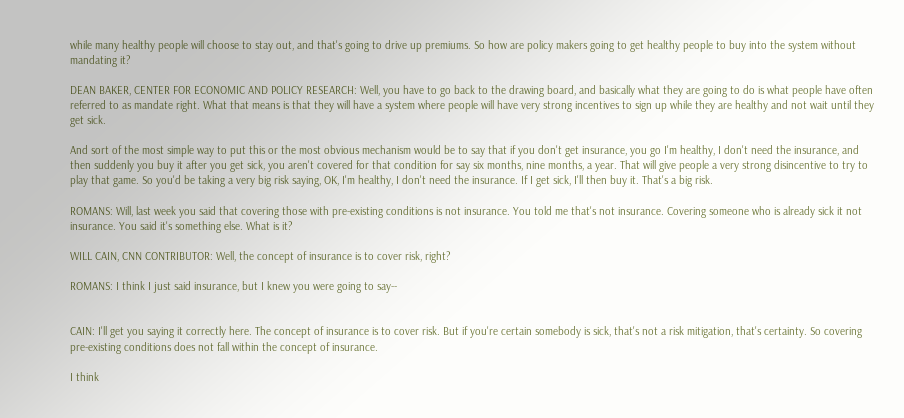while many healthy people will choose to stay out, and that's going to drive up premiums. So how are policy makers going to get healthy people to buy into the system without mandating it?

DEAN BAKER, CENTER FOR ECONOMIC AND POLICY RESEARCH: Well, you have to go back to the drawing board, and basically what they are going to do is what people have often referred to as mandate right. What that means is that they will have a system where people will have very strong incentives to sign up while they are healthy and not wait until they get sick.

And sort of the most simple way to put this or the most obvious mechanism would be to say that if you don't get insurance, you go I'm healthy, I don't need the insurance, and then suddenly you buy it after you get sick, you aren't covered for that condition for say six months, nine months, a year. That will give people a very strong disincentive to try to play that game. So you'd be taking a very big risk saying, OK, I'm healthy, I don't need the insurance. If I get sick, I'll then buy it. That's a big risk.

ROMANS: Will, last week you said that covering those with pre-existing conditions is not insurance. You told me that's not insurance. Covering someone who is already sick it not insurance. You said it's something else. What is it?

WILL CAIN, CNN CONTRIBUTOR: Well, the concept of insurance is to cover risk, right?

ROMANS: I think I just said insurance, but I knew you were going to say--


CAIN: I'll get you saying it correctly here. The concept of insurance is to cover risk. But if you're certain somebody is sick, that's not a risk mitigation, that's certainty. So covering pre-existing conditions does not fall within the concept of insurance.

I think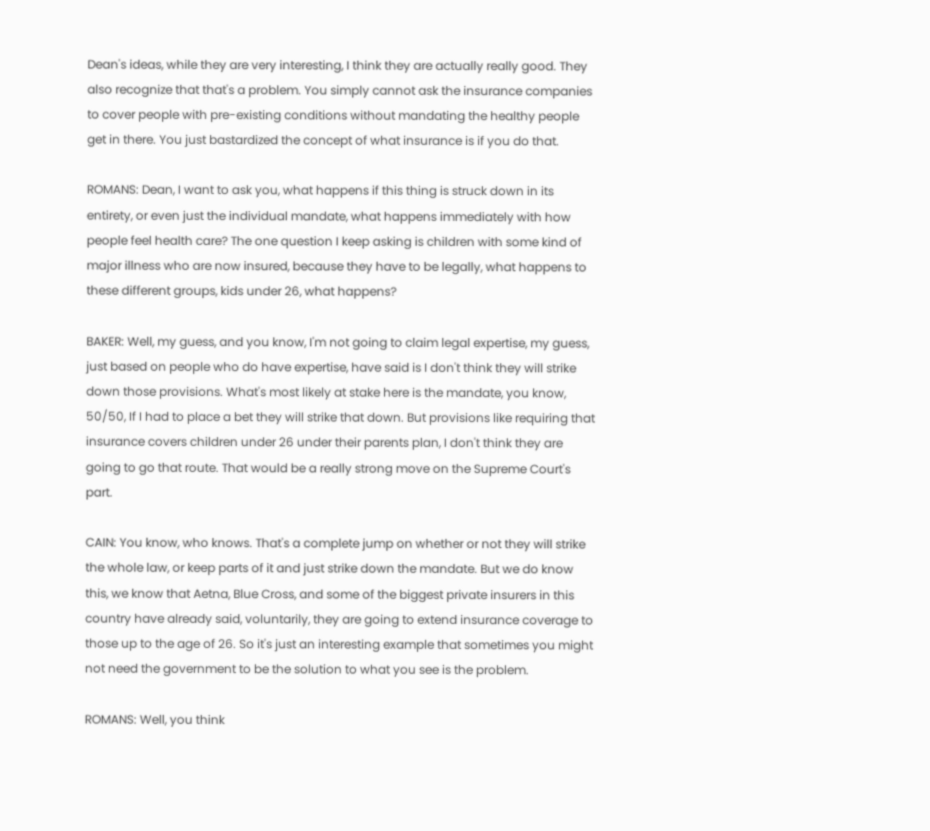Dean's ideas, while they are very interesting, I think they are actually really good. They also recognize that that's a problem. You simply cannot ask the insurance companies to cover people with pre-existing conditions without mandating the healthy people get in there. You just bastardized the concept of what insurance is if you do that.

ROMANS: Dean, I want to ask you, what happens if this thing is struck down in its entirety, or even just the individual mandate, what happens immediately with how people feel health care? The one question I keep asking is children with some kind of major illness who are now insured, because they have to be legally, what happens to these different groups, kids under 26, what happens?

BAKER: Well, my guess, and you know, I'm not going to claim legal expertise, my guess, just based on people who do have expertise, have said is I don't think they will strike down those provisions. What's most likely at stake here is the mandate, you know, 50/50, If I had to place a bet they will strike that down. But provisions like requiring that insurance covers children under 26 under their parents plan, I don't think they are going to go that route. That would be a really strong move on the Supreme Court's part.

CAIN: You know, who knows. That's a complete jump on whether or not they will strike the whole law, or keep parts of it and just strike down the mandate. But we do know this, we know that Aetna, Blue Cross, and some of the biggest private insurers in this country have already said, voluntarily, they are going to extend insurance coverage to those up to the age of 26. So it's just an interesting example that sometimes you might not need the government to be the solution to what you see is the problem.

ROMANS: Well, you think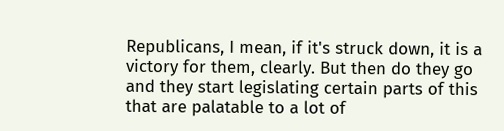Republicans, I mean, if it's struck down, it is a victory for them, clearly. But then do they go and they start legislating certain parts of this that are palatable to a lot of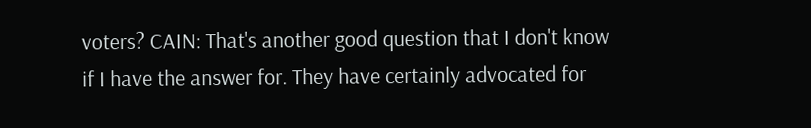voters? CAIN: That's another good question that I don't know if I have the answer for. They have certainly advocated for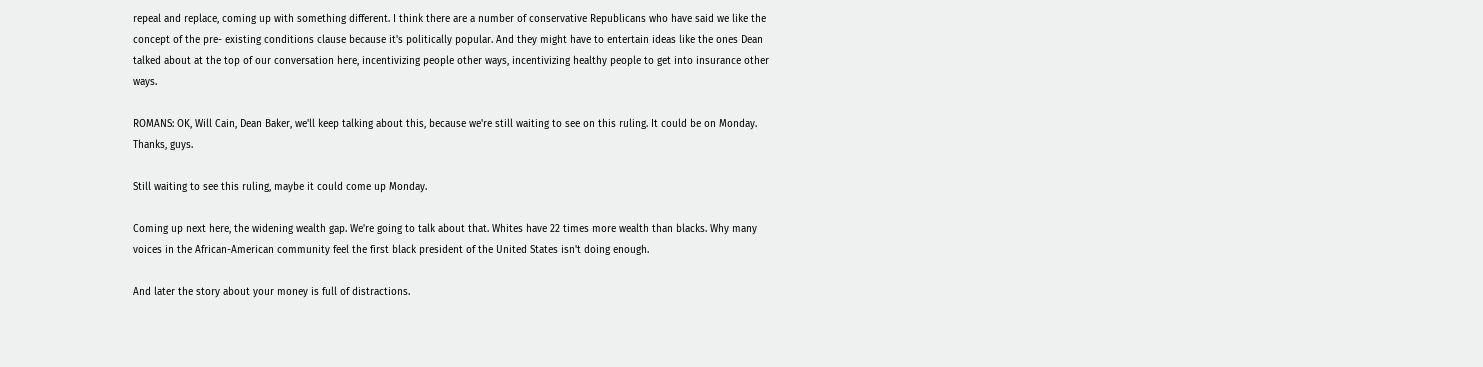repeal and replace, coming up with something different. I think there are a number of conservative Republicans who have said we like the concept of the pre- existing conditions clause because it's politically popular. And they might have to entertain ideas like the ones Dean talked about at the top of our conversation here, incentivizing people other ways, incentivizing healthy people to get into insurance other ways.

ROMANS: OK, Will Cain, Dean Baker, we'll keep talking about this, because we're still waiting to see on this ruling. It could be on Monday. Thanks, guys.

Still waiting to see this ruling, maybe it could come up Monday.

Coming up next here, the widening wealth gap. We're going to talk about that. Whites have 22 times more wealth than blacks. Why many voices in the African-American community feel the first black president of the United States isn't doing enough.

And later the story about your money is full of distractions.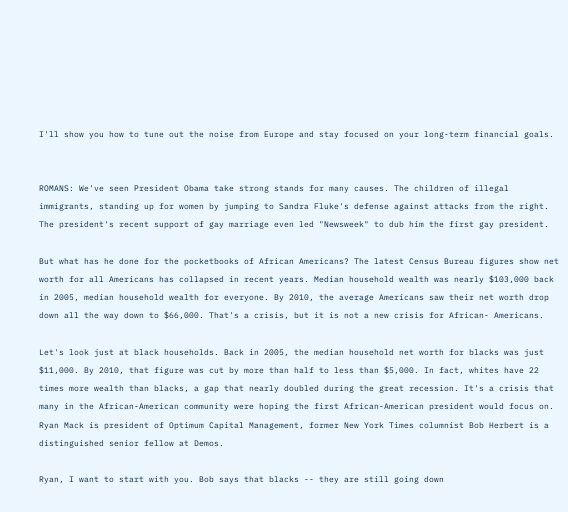I'll show you how to tune out the noise from Europe and stay focused on your long-term financial goals.


ROMANS: We've seen President Obama take strong stands for many causes. The children of illegal immigrants, standing up for women by jumping to Sandra Fluke's defense against attacks from the right. The president's recent support of gay marriage even led "Newsweek" to dub him the first gay president.

But what has he done for the pocketbooks of African Americans? The latest Census Bureau figures show net worth for all Americans has collapsed in recent years. Median household wealth was nearly $103,000 back in 2005, median household wealth for everyone. By 2010, the average Americans saw their net worth drop down all the way down to $66,000. That's a crisis, but it is not a new crisis for African- Americans.

Let's look just at black households. Back in 2005, the median household net worth for blacks was just $11,000. By 2010, that figure was cut by more than half to less than $5,000. In fact, whites have 22 times more wealth than blacks, a gap that nearly doubled during the great recession. It's a crisis that many in the African-American community were hoping the first African-American president would focus on. Ryan Mack is president of Optimum Capital Management, former New York Times columnist Bob Herbert is a distinguished senior fellow at Demos.

Ryan, I want to start with you. Bob says that blacks -- they are still going down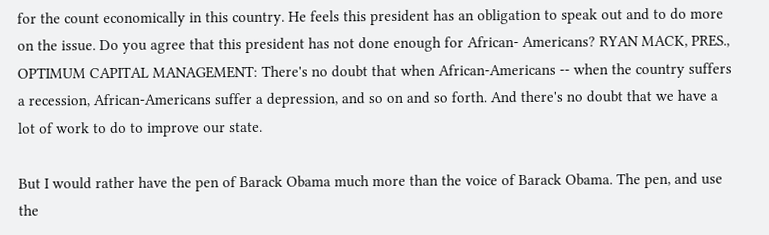for the count economically in this country. He feels this president has an obligation to speak out and to do more on the issue. Do you agree that this president has not done enough for African- Americans? RYAN MACK, PRES., OPTIMUM CAPITAL MANAGEMENT: There's no doubt that when African-Americans -- when the country suffers a recession, African-Americans suffer a depression, and so on and so forth. And there's no doubt that we have a lot of work to do to improve our state.

But I would rather have the pen of Barack Obama much more than the voice of Barack Obama. The pen, and use the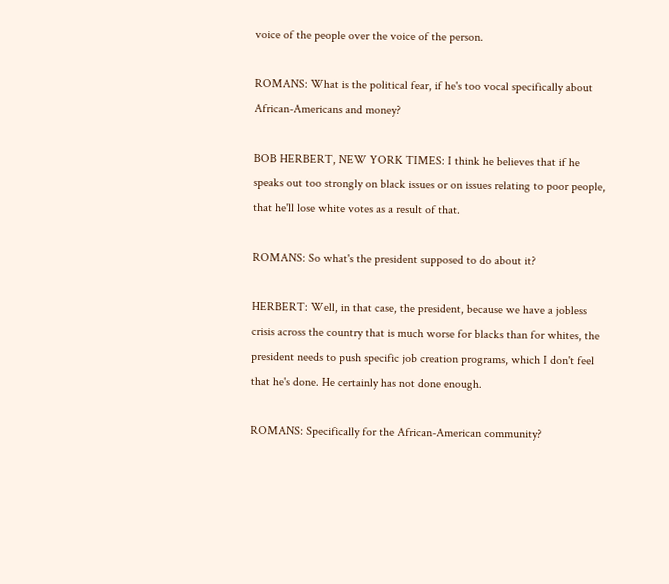voice of the people over the voice of the person.

ROMANS: What is the political fear, if he's too vocal specifically about African-Americans and money?

BOB HERBERT, NEW YORK TIMES: I think he believes that if he speaks out too strongly on black issues or on issues relating to poor people, that he'll lose white votes as a result of that.

ROMANS: So what's the president supposed to do about it?

HERBERT: Well, in that case, the president, because we have a jobless crisis across the country that is much worse for blacks than for whites, the president needs to push specific job creation programs, which I don't feel that he's done. He certainly has not done enough.

ROMANS: Specifically for the African-American community?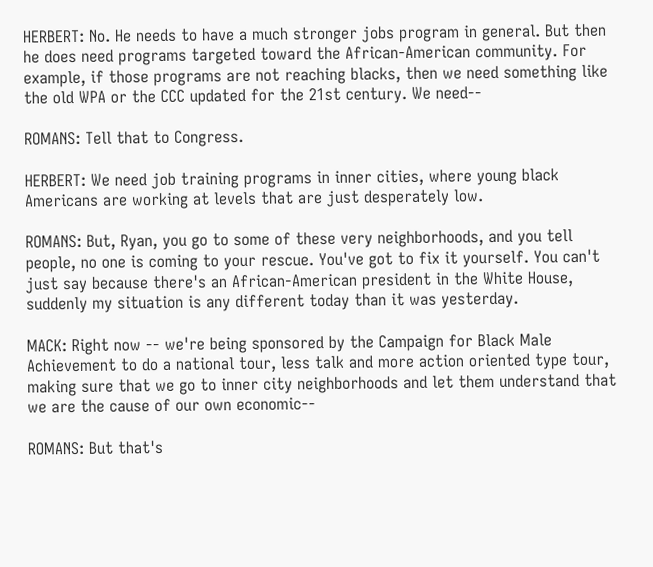HERBERT: No. He needs to have a much stronger jobs program in general. But then he does need programs targeted toward the African-American community. For example, if those programs are not reaching blacks, then we need something like the old WPA or the CCC updated for the 21st century. We need--

ROMANS: Tell that to Congress.

HERBERT: We need job training programs in inner cities, where young black Americans are working at levels that are just desperately low.

ROMANS: But, Ryan, you go to some of these very neighborhoods, and you tell people, no one is coming to your rescue. You've got to fix it yourself. You can't just say because there's an African-American president in the White House, suddenly my situation is any different today than it was yesterday.

MACK: Right now -- we're being sponsored by the Campaign for Black Male Achievement to do a national tour, less talk and more action oriented type tour, making sure that we go to inner city neighborhoods and let them understand that we are the cause of our own economic--

ROMANS: But that's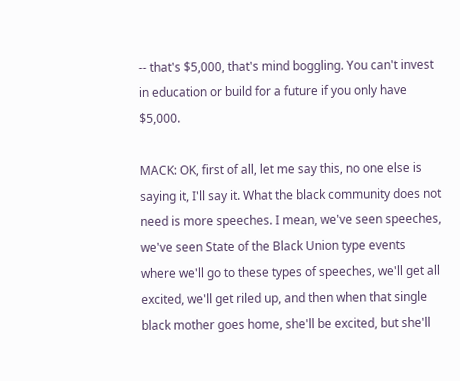-- that's $5,000, that's mind boggling. You can't invest in education or build for a future if you only have $5,000.

MACK: OK, first of all, let me say this, no one else is saying it, I'll say it. What the black community does not need is more speeches. I mean, we've seen speeches, we've seen State of the Black Union type events where we'll go to these types of speeches, we'll get all excited, we'll get riled up, and then when that single black mother goes home, she'll be excited, but she'll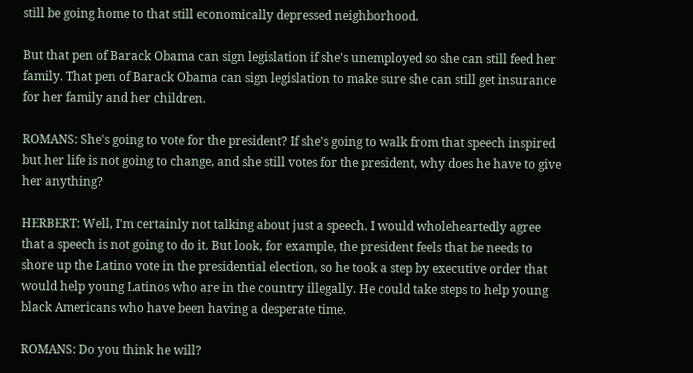still be going home to that still economically depressed neighborhood.

But that pen of Barack Obama can sign legislation if she's unemployed so she can still feed her family. That pen of Barack Obama can sign legislation to make sure she can still get insurance for her family and her children.

ROMANS: She's going to vote for the president? If she's going to walk from that speech inspired but her life is not going to change, and she still votes for the president, why does he have to give her anything?

HERBERT: Well, I'm certainly not talking about just a speech. I would wholeheartedly agree that a speech is not going to do it. But look, for example, the president feels that be needs to shore up the Latino vote in the presidential election, so he took a step by executive order that would help young Latinos who are in the country illegally. He could take steps to help young black Americans who have been having a desperate time.

ROMANS: Do you think he will?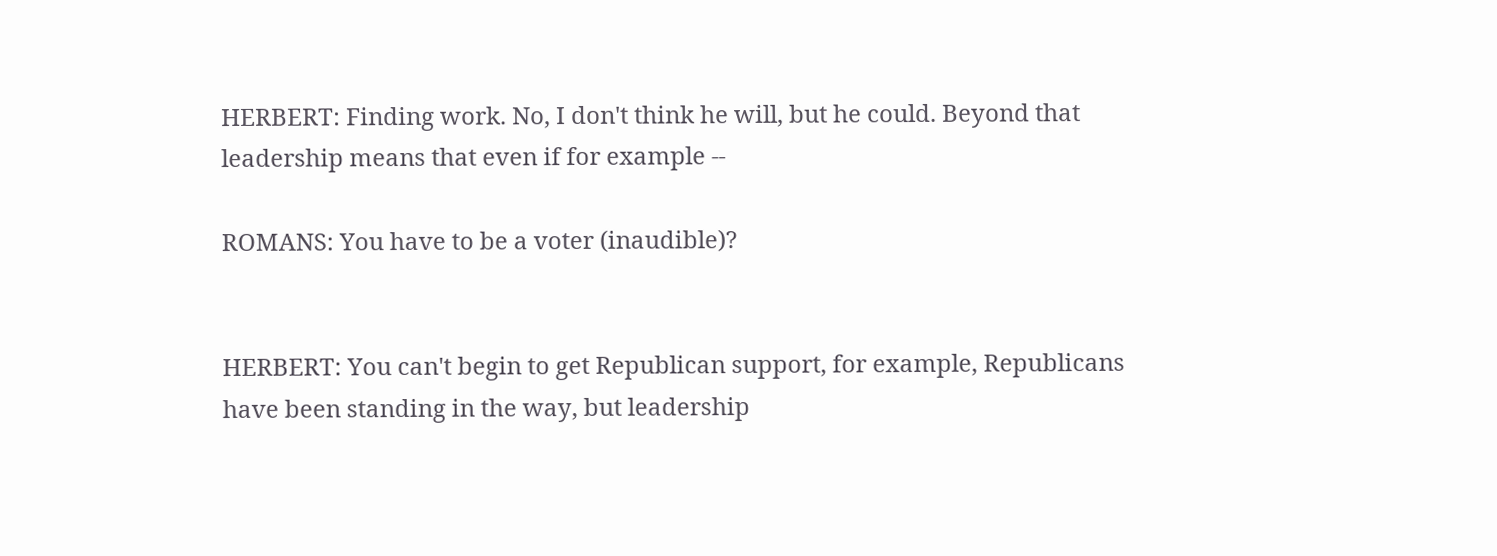HERBERT: Finding work. No, I don't think he will, but he could. Beyond that leadership means that even if for example --

ROMANS: You have to be a voter (inaudible)?


HERBERT: You can't begin to get Republican support, for example, Republicans have been standing in the way, but leadership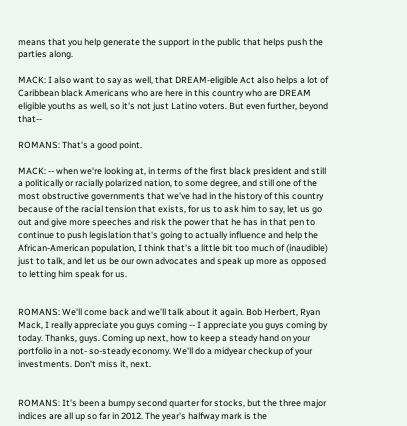means that you help generate the support in the public that helps push the parties along.

MACK: I also want to say as well, that DREAM-eligible Act also helps a lot of Caribbean black Americans who are here in this country who are DREAM eligible youths as well, so it's not just Latino voters. But even further, beyond that--

ROMANS: That's a good point.

MACK: -- when we're looking at, in terms of the first black president and still a politically or racially polarized nation, to some degree, and still one of the most obstructive governments that we've had in the history of this country because of the racial tension that exists, for us to ask him to say, let us go out and give more speeches and risk the power that he has in that pen to continue to push legislation that's going to actually influence and help the African-American population, I think that's a little bit too much of (inaudible) just to talk, and let us be our own advocates and speak up more as opposed to letting him speak for us.


ROMANS: We'll come back and we'll talk about it again. Bob Herbert, Ryan Mack, I really appreciate you guys coming -- I appreciate you guys coming by today. Thanks, guys. Coming up next, how to keep a steady hand on your portfolio in a not- so-steady economy. We'll do a midyear checkup of your investments. Don't miss it, next.


ROMANS: It's been a bumpy second quarter for stocks, but the three major indices are all up so far in 2012. The year's halfway mark is the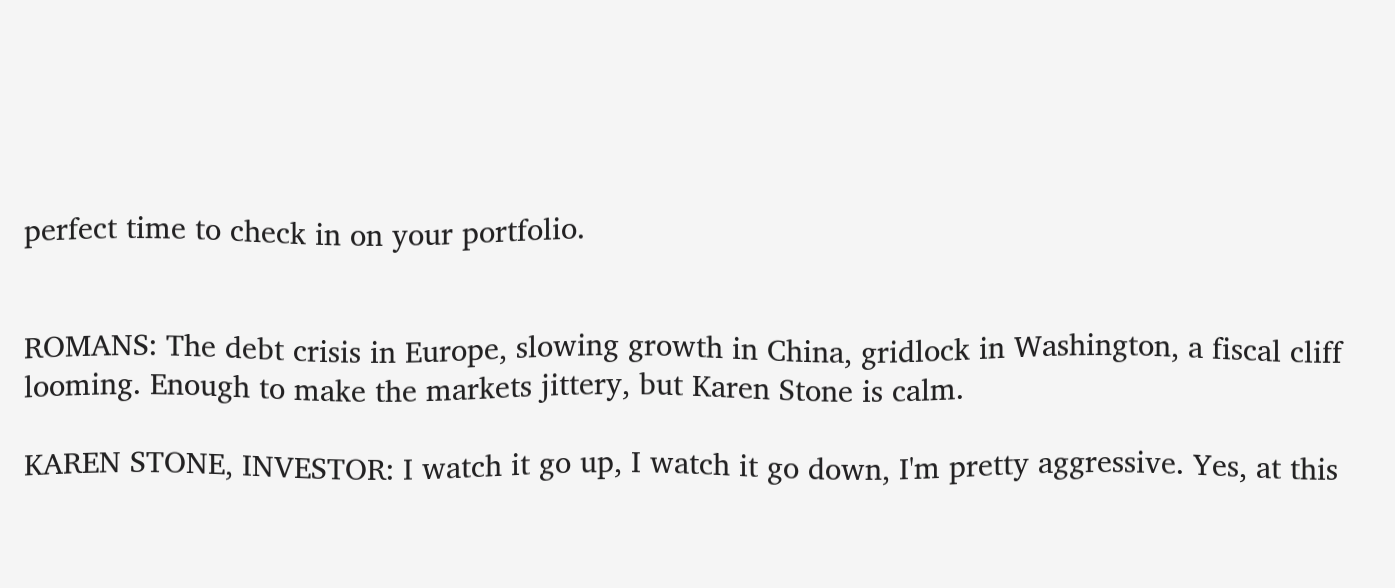perfect time to check in on your portfolio.


ROMANS: The debt crisis in Europe, slowing growth in China, gridlock in Washington, a fiscal cliff looming. Enough to make the markets jittery, but Karen Stone is calm.

KAREN STONE, INVESTOR: I watch it go up, I watch it go down, I'm pretty aggressive. Yes, at this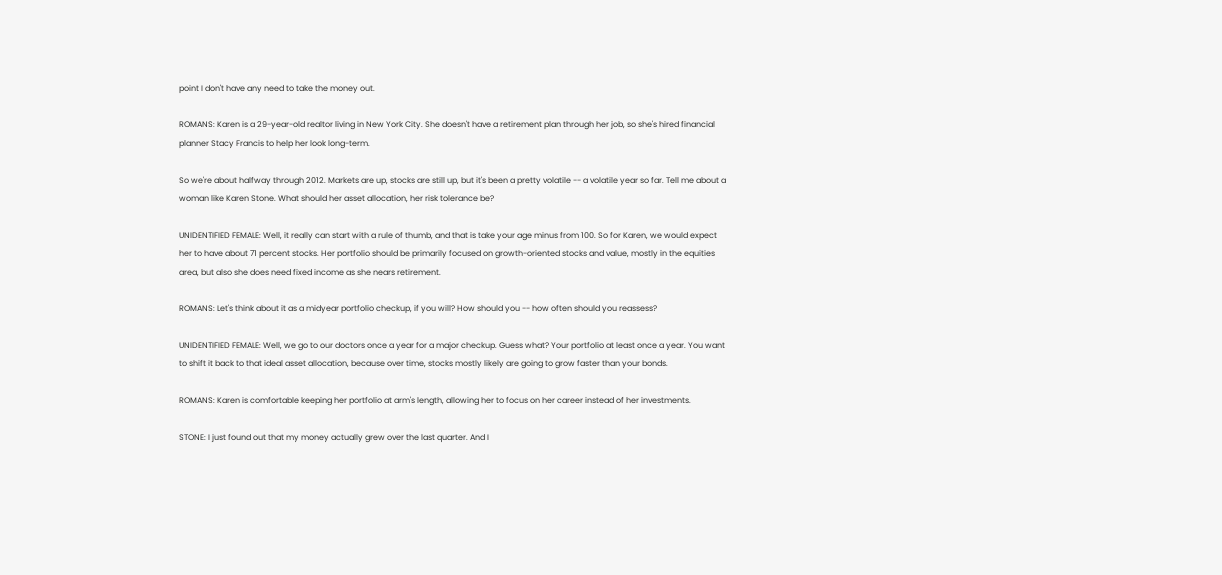point I don't have any need to take the money out.

ROMANS: Karen is a 29-year-old realtor living in New York City. She doesn't have a retirement plan through her job, so she's hired financial planner Stacy Francis to help her look long-term.

So we're about halfway through 2012. Markets are up, stocks are still up, but it's been a pretty volatile -- a volatile year so far. Tell me about a woman like Karen Stone. What should her asset allocation, her risk tolerance be?

UNIDENTIFIED FEMALE: Well, it really can start with a rule of thumb, and that is take your age minus from 100. So for Karen, we would expect her to have about 71 percent stocks. Her portfolio should be primarily focused on growth-oriented stocks and value, mostly in the equities area, but also she does need fixed income as she nears retirement.

ROMANS: Let's think about it as a midyear portfolio checkup, if you will? How should you -- how often should you reassess?

UNIDENTIFIED FEMALE: Well, we go to our doctors once a year for a major checkup. Guess what? Your portfolio at least once a year. You want to shift it back to that ideal asset allocation, because over time, stocks mostly likely are going to grow faster than your bonds.

ROMANS: Karen is comfortable keeping her portfolio at arm's length, allowing her to focus on her career instead of her investments.

STONE: I just found out that my money actually grew over the last quarter. And I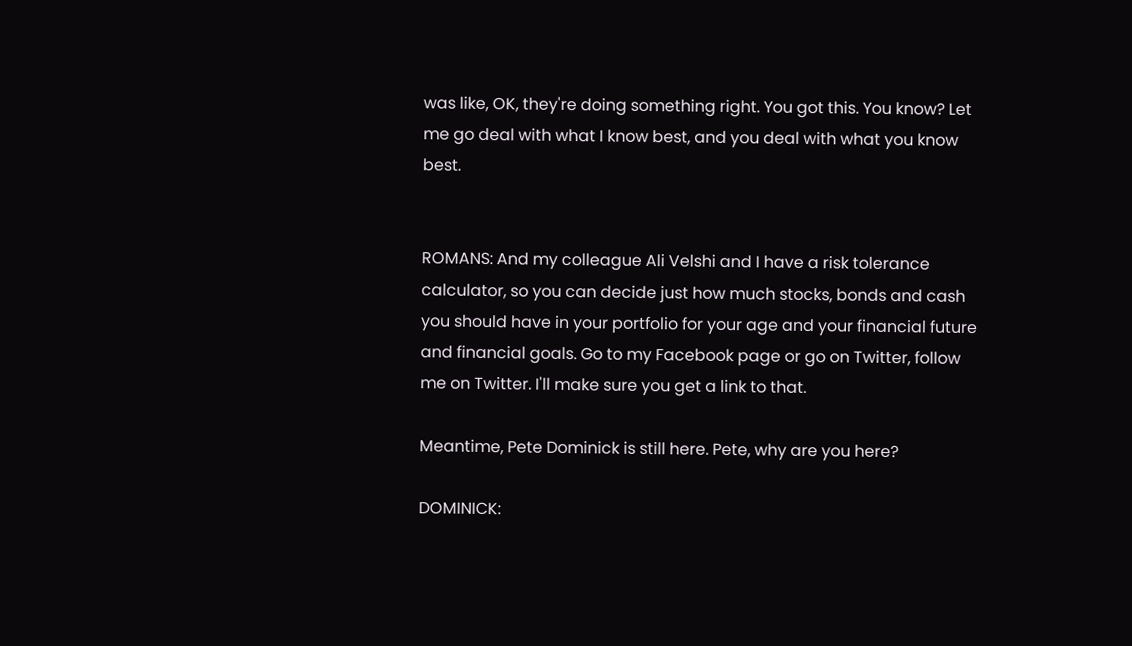was like, OK, they're doing something right. You got this. You know? Let me go deal with what I know best, and you deal with what you know best.


ROMANS: And my colleague Ali Velshi and I have a risk tolerance calculator, so you can decide just how much stocks, bonds and cash you should have in your portfolio for your age and your financial future and financial goals. Go to my Facebook page or go on Twitter, follow me on Twitter. I'll make sure you get a link to that.

Meantime, Pete Dominick is still here. Pete, why are you here?

DOMINICK: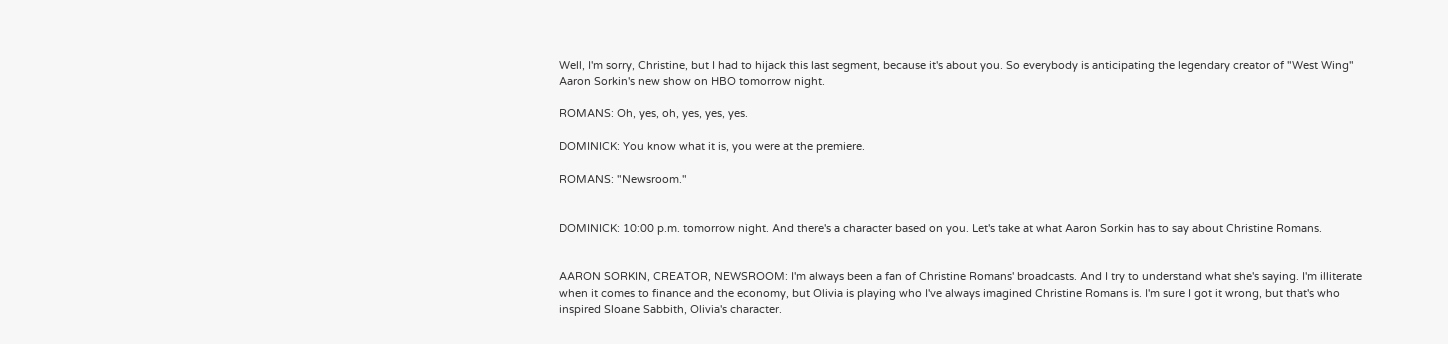Well, I'm sorry, Christine, but I had to hijack this last segment, because it's about you. So everybody is anticipating the legendary creator of "West Wing" Aaron Sorkin's new show on HBO tomorrow night.

ROMANS: Oh, yes, oh, yes, yes, yes.

DOMINICK: You know what it is, you were at the premiere.

ROMANS: "Newsroom."


DOMINICK: 10:00 p.m. tomorrow night. And there's a character based on you. Let's take at what Aaron Sorkin has to say about Christine Romans.


AARON SORKIN, CREATOR, NEWSROOM: I'm always been a fan of Christine Romans' broadcasts. And I try to understand what she's saying. I'm illiterate when it comes to finance and the economy, but Olivia is playing who I've always imagined Christine Romans is. I'm sure I got it wrong, but that's who inspired Sloane Sabbith, Olivia's character.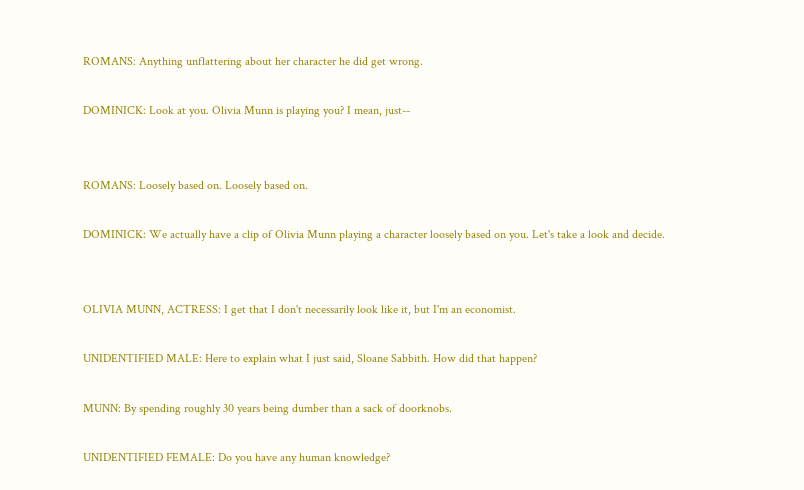ROMANS: Anything unflattering about her character he did get wrong.

DOMINICK: Look at you. Olivia Munn is playing you? I mean, just--


ROMANS: Loosely based on. Loosely based on.

DOMINICK: We actually have a clip of Olivia Munn playing a character loosely based on you. Let's take a look and decide.


OLIVIA MUNN, ACTRESS: I get that I don't necessarily look like it, but I'm an economist.

UNIDENTIFIED MALE: Here to explain what I just said, Sloane Sabbith. How did that happen?

MUNN: By spending roughly 30 years being dumber than a sack of doorknobs.

UNIDENTIFIED FEMALE: Do you have any human knowledge?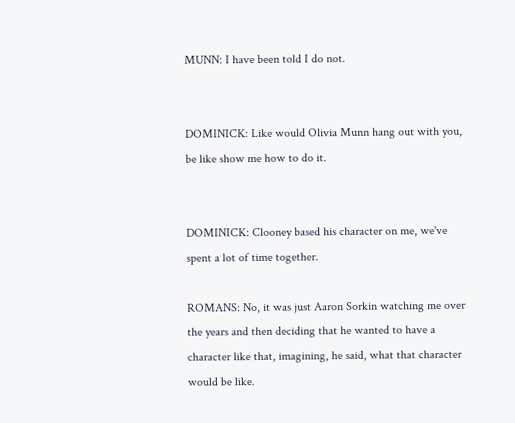MUNN: I have been told I do not.


DOMINICK: Like would Olivia Munn hang out with you, be like show me how to do it.


DOMINICK: Clooney based his character on me, we've spent a lot of time together.

ROMANS: No, it was just Aaron Sorkin watching me over the years and then deciding that he wanted to have a character like that, imagining, he said, what that character would be like.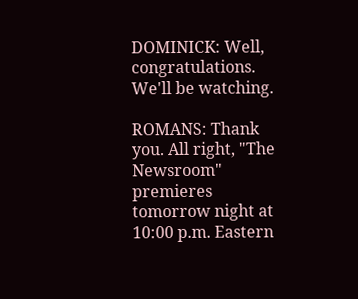DOMINICK: Well, congratulations. We'll be watching.

ROMANS: Thank you. All right, "The Newsroom" premieres tomorrow night at 10:00 p.m. Eastern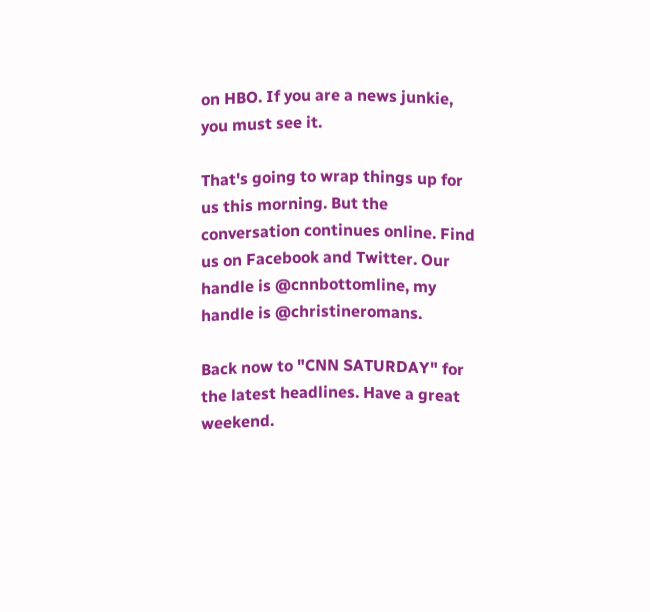on HBO. If you are a news junkie, you must see it.

That's going to wrap things up for us this morning. But the conversation continues online. Find us on Facebook and Twitter. Our handle is @cnnbottomline, my handle is @christineromans.

Back now to "CNN SATURDAY" for the latest headlines. Have a great weekend.